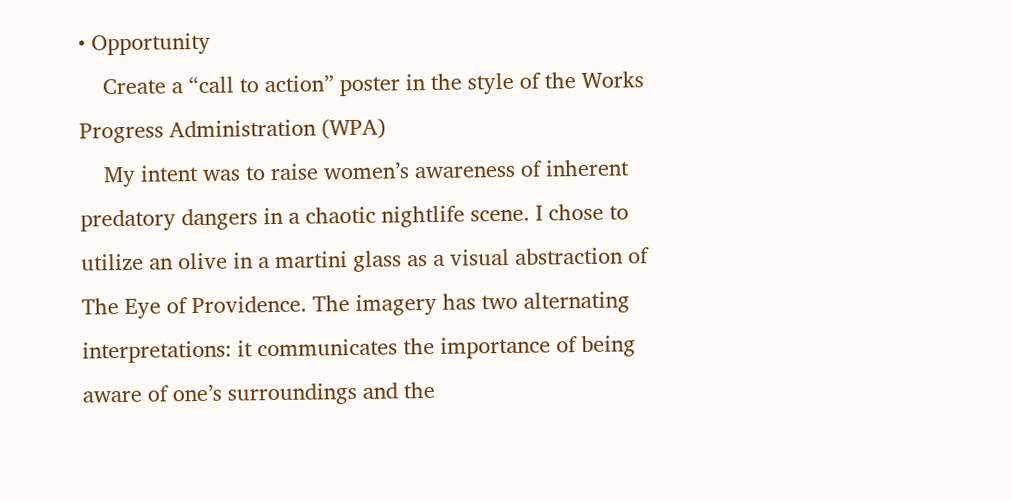• Opportunity
    Create a “call to action” poster in the style of the Works Progress Administration (WPA)
    My intent was to raise women’s awareness of inherent predatory dangers in a chaotic nightlife scene. I chose to utilize an olive in a martini glass as a visual abstraction of The Eye of Providence. The imagery has two alternating interpretations: it communicates the importance of being aware of one’s surroundings and the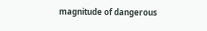magnitude of dangerous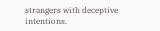strangers with deceptive intentions.